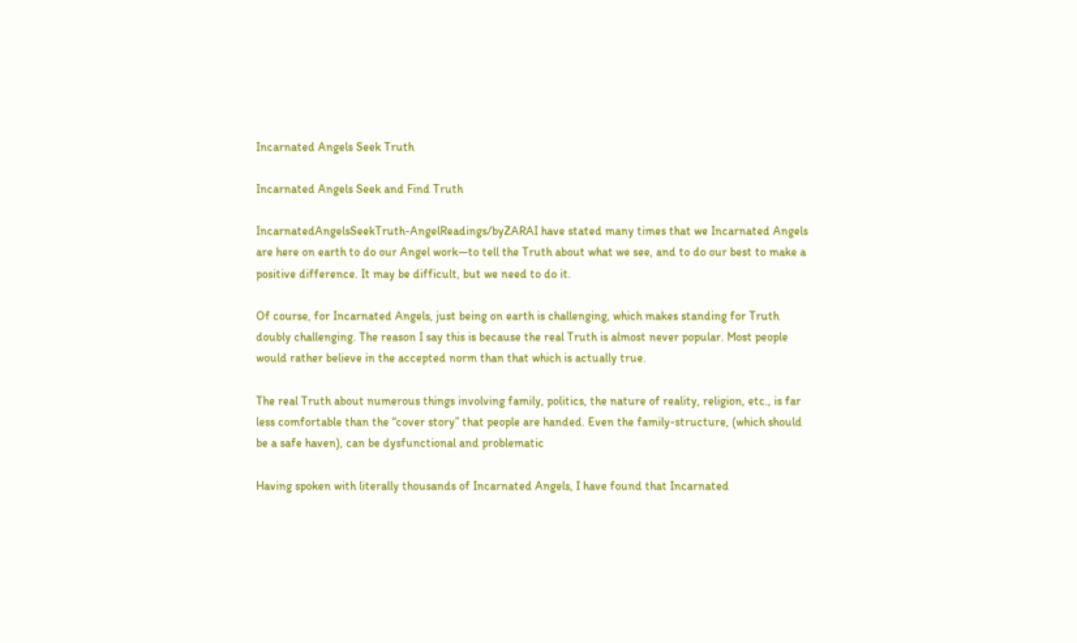Incarnated Angels Seek Truth

Incarnated Angels Seek and Find Truth

IncarnatedAngelsSeekTruth-AngelReadings/byZARAI have stated many times that we Incarnated Angels are here on earth to do our Angel work—to tell the Truth about what we see, and to do our best to make a positive difference. It may be difficult, but we need to do it.

Of course, for Incarnated Angels, just being on earth is challenging, which makes standing for Truth doubly challenging. The reason I say this is because the real Truth is almost never popular. Most people would rather believe in the accepted norm than that which is actually true.

The real Truth about numerous things involving family, politics, the nature of reality, religion, etc., is far less comfortable than the “cover story” that people are handed. Even the family-structure, (which should be a safe haven), can be dysfunctional and problematic

Having spoken with literally thousands of Incarnated Angels, I have found that Incarnated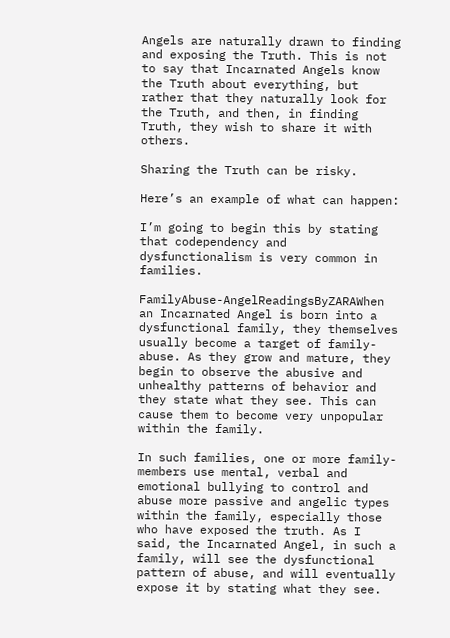Angels are naturally drawn to finding and exposing the Truth. This is not to say that Incarnated Angels know the Truth about everything, but rather that they naturally look for the Truth, and then, in finding Truth, they wish to share it with others.

Sharing the Truth can be risky.

Here’s an example of what can happen:

I’m going to begin this by stating that codependency and dysfunctionalism is very common in families.

FamilyAbuse-AngelReadingsByZARAWhen an Incarnated Angel is born into a dysfunctional family, they themselves usually become a target of family-abuse. As they grow and mature, they begin to observe the abusive and unhealthy patterns of behavior and they state what they see. This can cause them to become very unpopular within the family.

In such families, one or more family-members use mental, verbal and emotional bullying to control and abuse more passive and angelic types within the family, especially those who have exposed the truth. As I said, the Incarnated Angel, in such a family, will see the dysfunctional pattern of abuse, and will eventually expose it by stating what they see.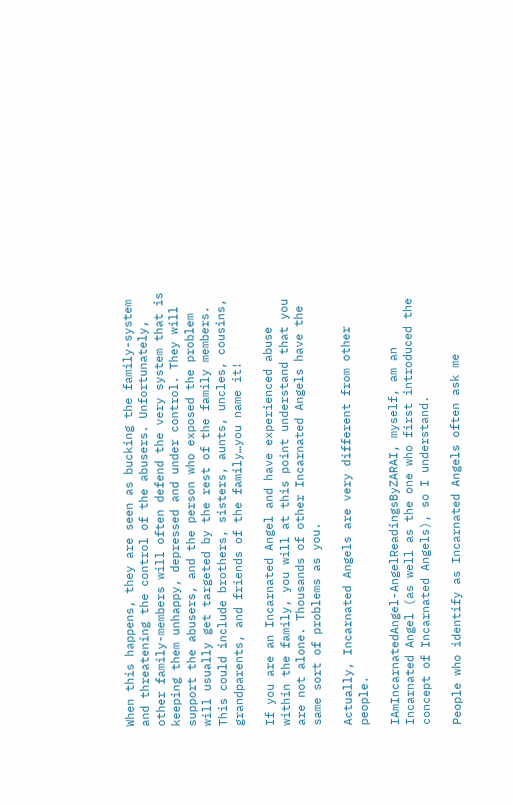When this happens, they are seen as bucking the family-system and threatening the control of the abusers. Unfortunately, other family-members will often defend the very system that is keeping them unhappy, depressed and under control. They will support the abusers, and the person who exposed the problem will usually get targeted by the rest of the family members. This could include brothers, sisters, aunts, uncles, cousins, grandparents, and friends of the family…you name it!

If you are an Incarnated Angel and have experienced abuse within the family, you will at this point understand that you are not alone. Thousands of other Incarnated Angels have the same sort of problems as you.

Actually, Incarnated Angels are very different from other people.

IAmIncarnatedAngel-AngelReadingsByZARAI, myself, am an Incarnated Angel (as well as the one who first introduced the concept of Incarnated Angels), so I understand.

People who identify as Incarnated Angels often ask me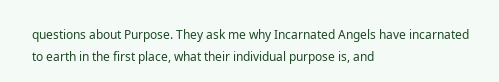questions about Purpose. They ask me why Incarnated Angels have incarnated to earth in the first place, what their individual purpose is, and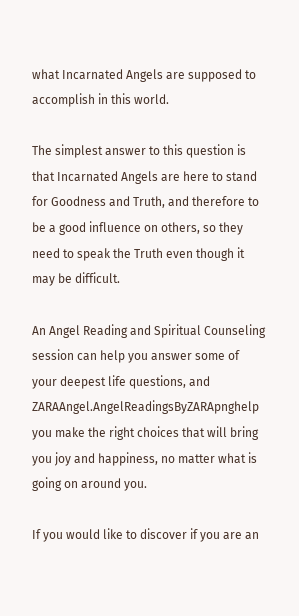what Incarnated Angels are supposed to accomplish in this world.

The simplest answer to this question is that Incarnated Angels are here to stand for Goodness and Truth, and therefore to be a good influence on others, so they need to speak the Truth even though it may be difficult.

An Angel Reading and Spiritual Counseling session can help you answer some of your deepest life questions, and ZARAAngel.AngelReadingsByZARApnghelp you make the right choices that will bring you joy and happiness, no matter what is going on around you.

If you would like to discover if you are an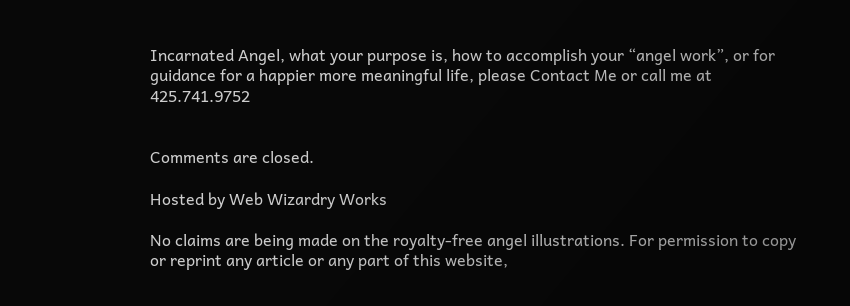Incarnated Angel, what your purpose is, how to accomplish your “angel work”, or for guidance for a happier more meaningful life, please Contact Me or call me at 425.741.9752


Comments are closed.

Hosted by Web Wizardry Works

No claims are being made on the royalty-free angel illustrations. For permission to copy or reprint any article or any part of this website,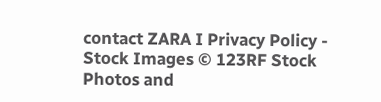contact ZARA I Privacy Policy - Stock Images © 123RF Stock Photos and